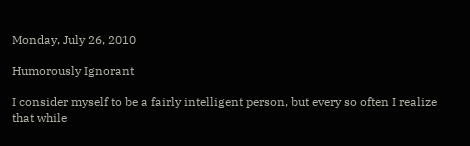Monday, July 26, 2010

Humorously Ignorant

I consider myself to be a fairly intelligent person, but every so often I realize that while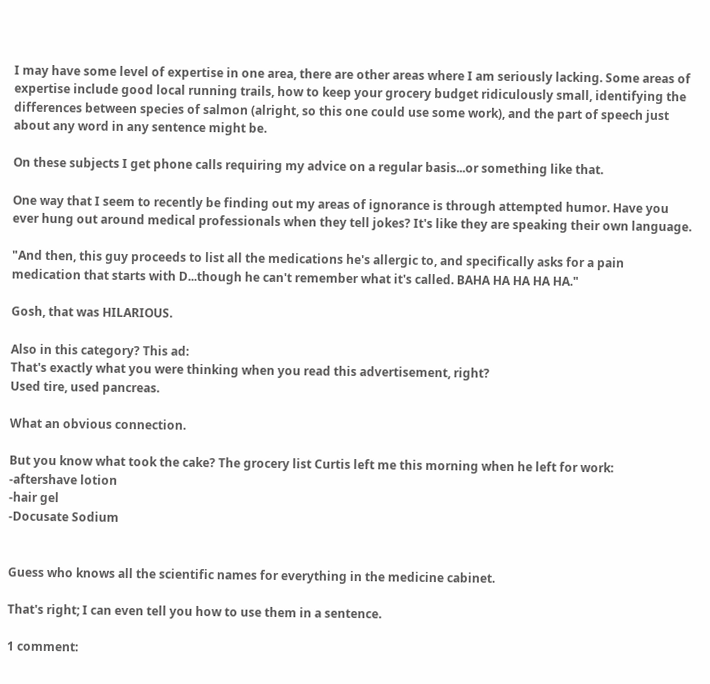I may have some level of expertise in one area, there are other areas where I am seriously lacking. Some areas of expertise include good local running trails, how to keep your grocery budget ridiculously small, identifying the differences between species of salmon (alright, so this one could use some work), and the part of speech just about any word in any sentence might be.

On these subjects I get phone calls requiring my advice on a regular basis...or something like that.

One way that I seem to recently be finding out my areas of ignorance is through attempted humor. Have you ever hung out around medical professionals when they tell jokes? It's like they are speaking their own language.

"And then, this guy proceeds to list all the medications he's allergic to, and specifically asks for a pain medication that starts with D...though he can't remember what it's called. BAHA HA HA HA HA."

Gosh, that was HILARIOUS.

Also in this category? This ad:
That's exactly what you were thinking when you read this advertisement, right?
Used tire, used pancreas.

What an obvious connection.

But you know what took the cake? The grocery list Curtis left me this morning when he left for work:
-aftershave lotion
-hair gel
-Docusate Sodium


Guess who knows all the scientific names for everything in the medicine cabinet.

That's right; I can even tell you how to use them in a sentence.

1 comment: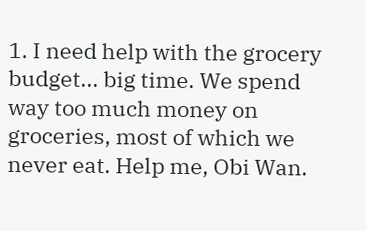1. I need help with the grocery budget... big time. We spend way too much money on groceries, most of which we never eat. Help me, Obi Wan.